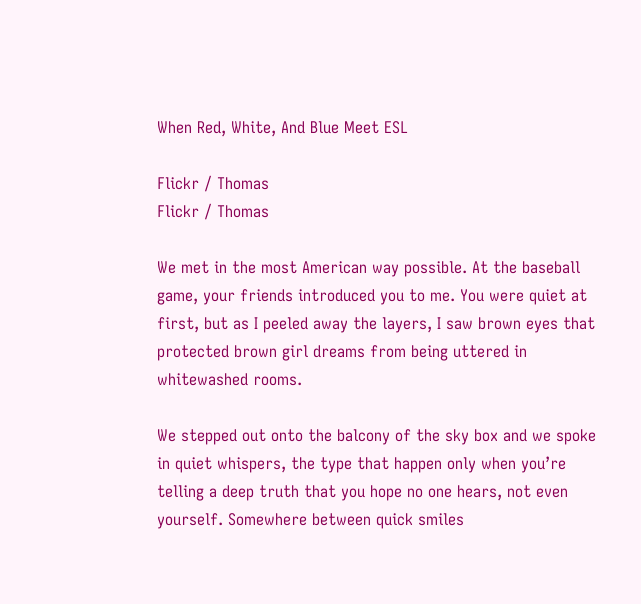When Red, White, And Blue Meet ESL

Flickr / Thomas
Flickr / Thomas

We met in the most American way possible. At the baseball game, your friends introduced you to me. You were quiet at first, but as I peeled away the layers, I saw brown eyes that protected brown girl dreams from being uttered in whitewashed rooms.

We stepped out onto the balcony of the sky box and we spoke in quiet whispers, the type that happen only when you’re telling a deep truth that you hope no one hears, not even yourself. Somewhere between quick smiles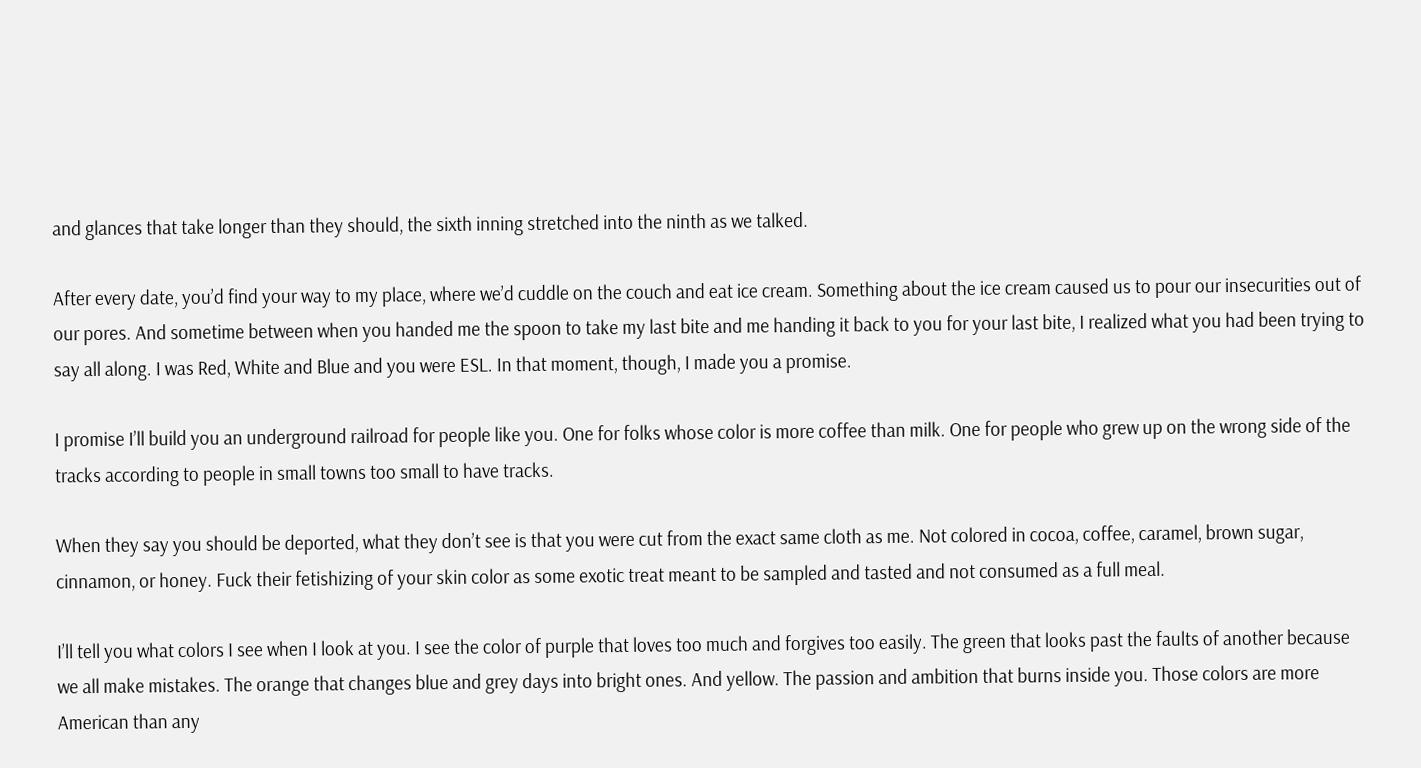and glances that take longer than they should, the sixth inning stretched into the ninth as we talked.

After every date, you’d find your way to my place, where we’d cuddle on the couch and eat ice cream. Something about the ice cream caused us to pour our insecurities out of our pores. And sometime between when you handed me the spoon to take my last bite and me handing it back to you for your last bite, I realized what you had been trying to say all along. I was Red, White and Blue and you were ESL. In that moment, though, I made you a promise.

I promise I’ll build you an underground railroad for people like you. One for folks whose color is more coffee than milk. One for people who grew up on the wrong side of the tracks according to people in small towns too small to have tracks.

When they say you should be deported, what they don’t see is that you were cut from the exact same cloth as me. Not colored in cocoa, coffee, caramel, brown sugar, cinnamon, or honey. Fuck their fetishizing of your skin color as some exotic treat meant to be sampled and tasted and not consumed as a full meal.

I’ll tell you what colors I see when I look at you. I see the color of purple that loves too much and forgives too easily. The green that looks past the faults of another because we all make mistakes. The orange that changes blue and grey days into bright ones. And yellow. The passion and ambition that burns inside you. Those colors are more American than any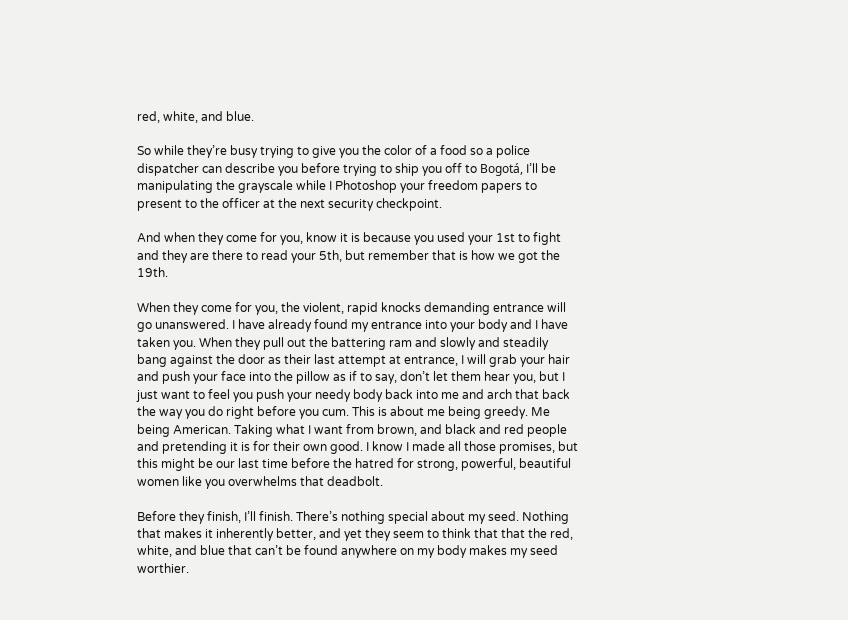red, white, and blue.

So while they’re busy trying to give you the color of a food so a police dispatcher can describe you before trying to ship you off to Bogotá, I’ll be manipulating the grayscale while I Photoshop your freedom papers to present to the officer at the next security checkpoint.

And when they come for you, know it is because you used your 1st to fight and they are there to read your 5th, but remember that is how we got the 19th.

When they come for you, the violent, rapid knocks demanding entrance will go unanswered. I have already found my entrance into your body and I have taken you. When they pull out the battering ram and slowly and steadily bang against the door as their last attempt at entrance, I will grab your hair and push your face into the pillow as if to say, don’t let them hear you, but I just want to feel you push your needy body back into me and arch that back the way you do right before you cum. This is about me being greedy. Me being American. Taking what I want from brown, and black and red people and pretending it is for their own good. I know I made all those promises, but this might be our last time before the hatred for strong, powerful, beautiful women like you overwhelms that deadbolt.

Before they finish, I’ll finish. There’s nothing special about my seed. Nothing that makes it inherently better, and yet they seem to think that that the red, white, and blue that can’t be found anywhere on my body makes my seed worthier.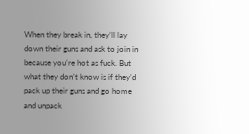When they break in, they’ll lay down their guns and ask to join in because you’re hot as fuck. But what they don’t know is if they’d pack up their guns and go home and unpack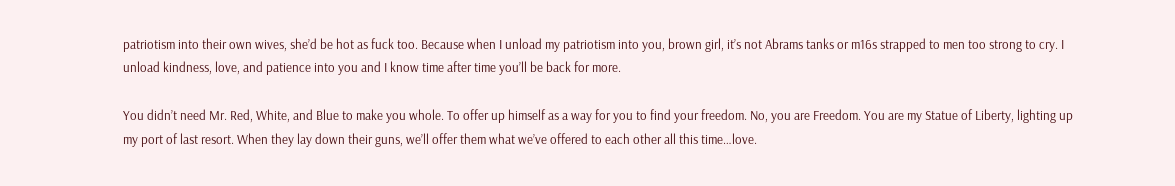patriotism into their own wives, she’d be hot as fuck too. Because when I unload my patriotism into you, brown girl, it’s not Abrams tanks or m16s strapped to men too strong to cry. I unload kindness, love, and patience into you and I know time after time you’ll be back for more.

You didn’t need Mr. Red, White, and Blue to make you whole. To offer up himself as a way for you to find your freedom. No, you are Freedom. You are my Statue of Liberty, lighting up my port of last resort. When they lay down their guns, we’ll offer them what we’ve offered to each other all this time…love.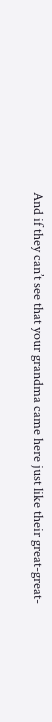And if they can’t see that your grandma came here just like their great-great-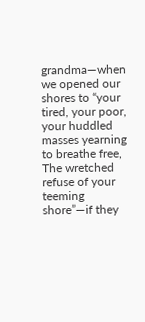grandma—when we opened our shores to “your tired, your poor, your huddled masses yearning to breathe free, The wretched refuse of your teeming shore”—if they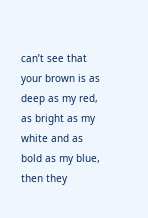can’t see that your brown is as deep as my red, as bright as my white and as bold as my blue, then they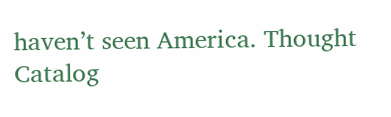haven’t seen America. Thought Catalog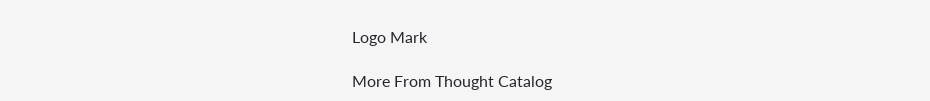Logo Mark

More From Thought Catalog